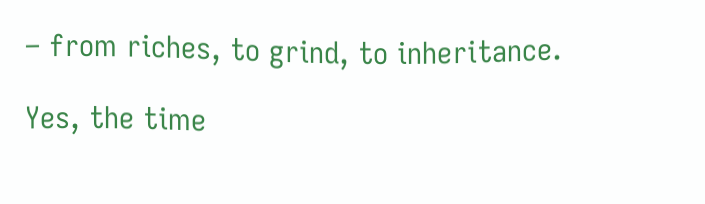– from riches, to grind, to inheritance.

Yes, the time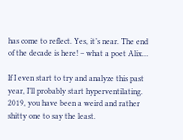has come to reflect. Yes, it’s near. The end of the decade is here! – what a poet Alix…

If I even start to try and analyze this past year, I’ll probably start hyperventilating. 2019, you have been a weird and rather shitty one to say the least.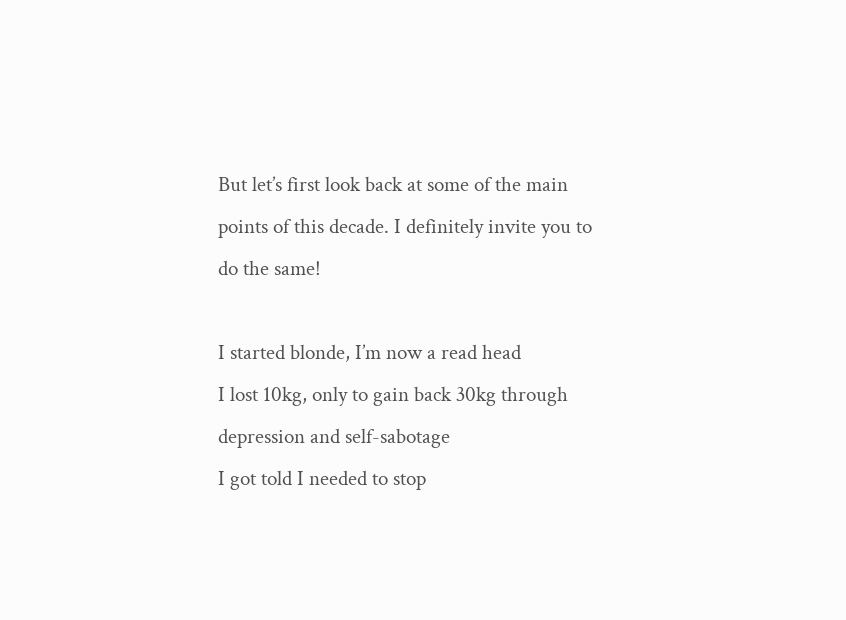But let’s first look back at some of the main points of this decade. I definitely invite you to do the same!

I started blonde, I’m now a read head
I lost 10kg, only to gain back 30kg through depression and self-sabotage
I got told I needed to stop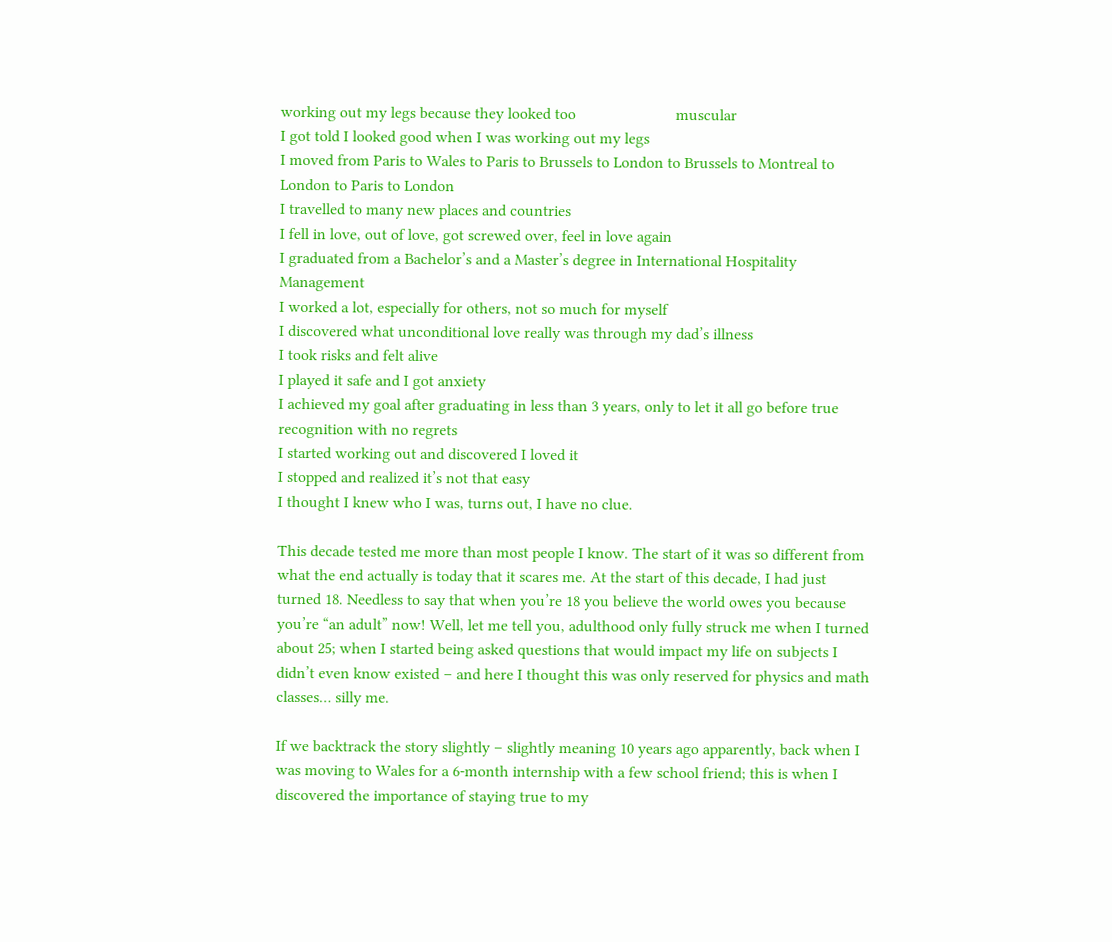working out my legs because they looked too                         muscular
I got told I looked good when I was working out my legs
I moved from Paris to Wales to Paris to Brussels to London to Brussels to Montreal to London to Paris to London
I travelled to many new places and countries
I fell in love, out of love, got screwed over, feel in love again
I graduated from a Bachelor’s and a Master’s degree in International Hospitality Management
I worked a lot, especially for others, not so much for myself
I discovered what unconditional love really was through my dad’s illness
I took risks and felt alive
I played it safe and I got anxiety
I achieved my goal after graduating in less than 3 years, only to let it all go before true recognition with no regrets
I started working out and discovered I loved it
I stopped and realized it’s not that easy
I thought I knew who I was, turns out, I have no clue.

This decade tested me more than most people I know. The start of it was so different from what the end actually is today that it scares me. At the start of this decade, I had just turned 18. Needless to say that when you’re 18 you believe the world owes you because you’re “an adult” now! Well, let me tell you, adulthood only fully struck me when I turned about 25; when I started being asked questions that would impact my life on subjects I didn’t even know existed – and here I thought this was only reserved for physics and math classes… silly me.

If we backtrack the story slightly – slightly meaning 10 years ago apparently, back when I was moving to Wales for a 6-month internship with a few school friend; this is when I discovered the importance of staying true to my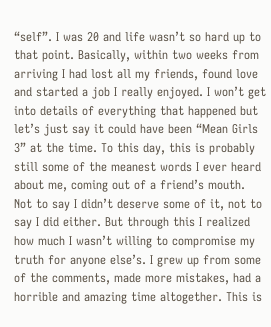“self”. I was 20 and life wasn’t so hard up to that point. Basically, within two weeks from arriving I had lost all my friends, found love and started a job I really enjoyed. I won’t get into details of everything that happened but let’s just say it could have been “Mean Girls 3” at the time. To this day, this is probably still some of the meanest words I ever heard about me, coming out of a friend’s mouth. Not to say I didn’t deserve some of it, not to say I did either. But through this I realized how much I wasn’t willing to compromise my truth for anyone else’s. I grew up from some of the comments, made more mistakes, had a horrible and amazing time altogether. This is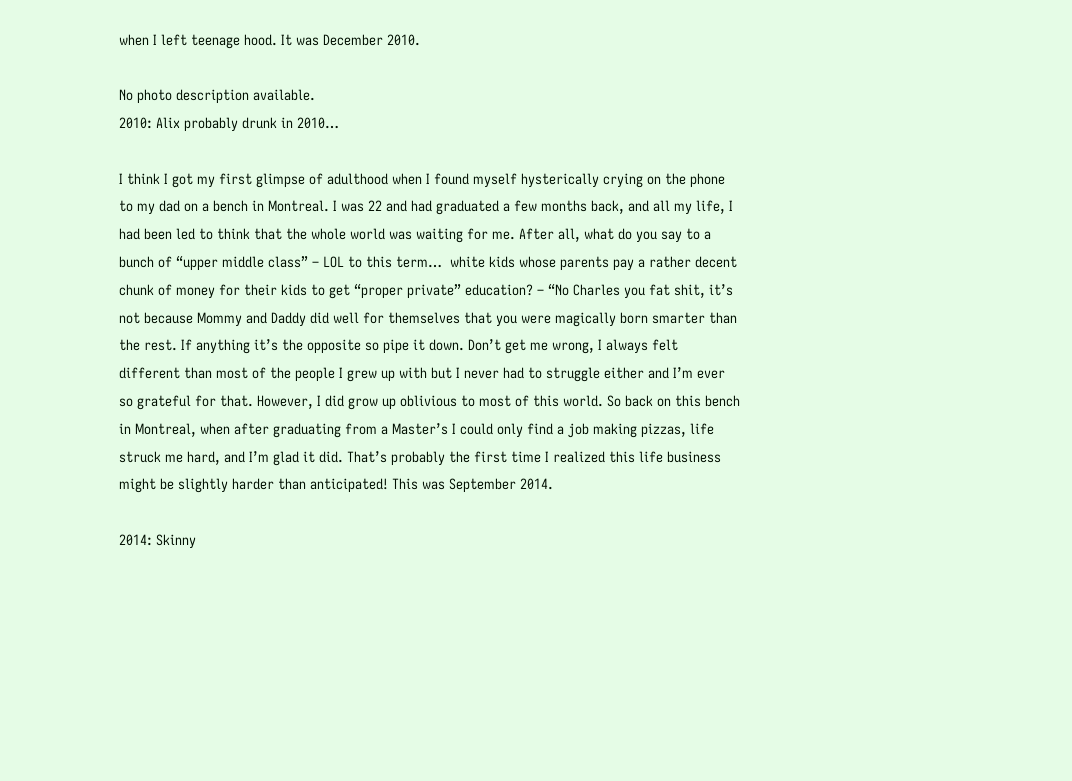when I left teenage hood. It was December 2010.

No photo description available.
2010: Alix probably drunk in 2010…

I think I got my first glimpse of adulthood when I found myself hysterically crying on the phone to my dad on a bench in Montreal. I was 22 and had graduated a few months back, and all my life, I had been led to think that the whole world was waiting for me. After all, what do you say to a bunch of “upper middle class” – LOL to this term…  white kids whose parents pay a rather decent chunk of money for their kids to get “proper private” education? – “No Charles you fat shit, it’s not because Mommy and Daddy did well for themselves that you were magically born smarter than the rest. If anything it’s the opposite so pipe it down. Don’t get me wrong, I always felt different than most of the people I grew up with but I never had to struggle either and I’m ever so grateful for that. However, I did grow up oblivious to most of this world. So back on this bench in Montreal, when after graduating from a Master’s I could only find a job making pizzas, life struck me hard, and I’m glad it did. That’s probably the first time I realized this life business might be slightly harder than anticipated! This was September 2014.

2014: Skinny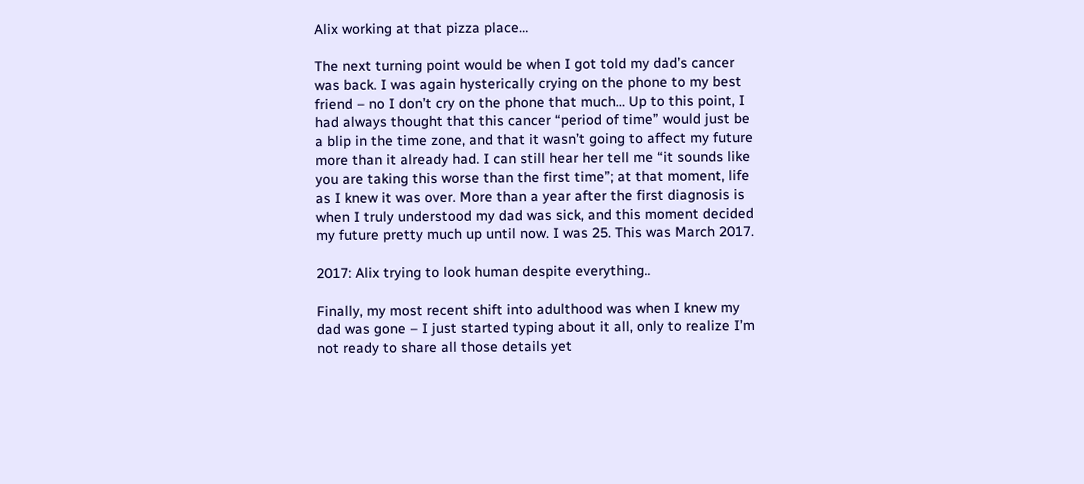Alix working at that pizza place…

The next turning point would be when I got told my dad’s cancer was back. I was again hysterically crying on the phone to my best friend – no I don’t cry on the phone that much… Up to this point, I had always thought that this cancer “period of time” would just be a blip in the time zone, and that it wasn’t going to affect my future more than it already had. I can still hear her tell me “it sounds like you are taking this worse than the first time”; at that moment, life as I knew it was over. More than a year after the first diagnosis is when I truly understood my dad was sick, and this moment decided my future pretty much up until now. I was 25. This was March 2017.

2017: Alix trying to look human despite everything..

Finally, my most recent shift into adulthood was when I knew my dad was gone – I just started typing about it all, only to realize I’m not ready to share all those details yet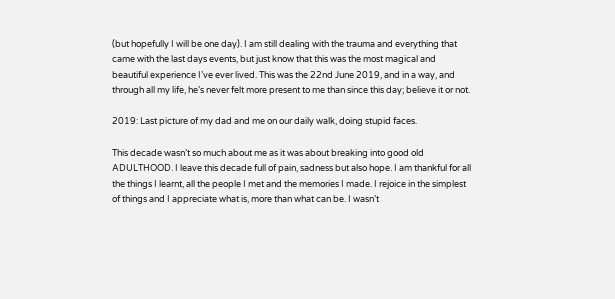(but hopefully I will be one day). I am still dealing with the trauma and everything that came with the last days events, but just know that this was the most magical and beautiful experience I’ve ever lived. This was the 22nd June 2019, and in a way, and through all my life, he’s never felt more present to me than since this day; believe it or not.

2019: Last picture of my dad and me on our daily walk, doing stupid faces.

This decade wasn’t so much about me as it was about breaking into good old ADULTHOOD. I leave this decade full of pain, sadness but also hope. I am thankful for all the things I learnt, all the people I met and the memories I made. I rejoice in the simplest of things and I appreciate what is, more than what can be. I wasn’t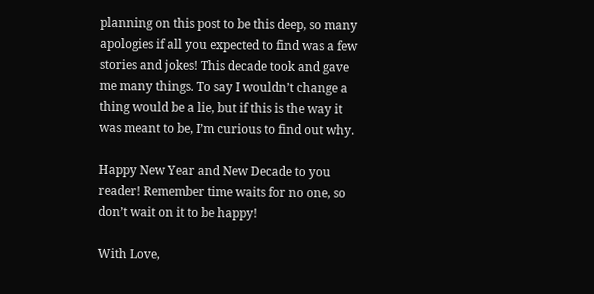planning on this post to be this deep, so many apologies if all you expected to find was a few stories and jokes! This decade took and gave me many things. To say I wouldn’t change a thing would be a lie, but if this is the way it was meant to be, I’m curious to find out why.

Happy New Year and New Decade to you reader! Remember time waits for no one, so don’t wait on it to be happy!

With Love,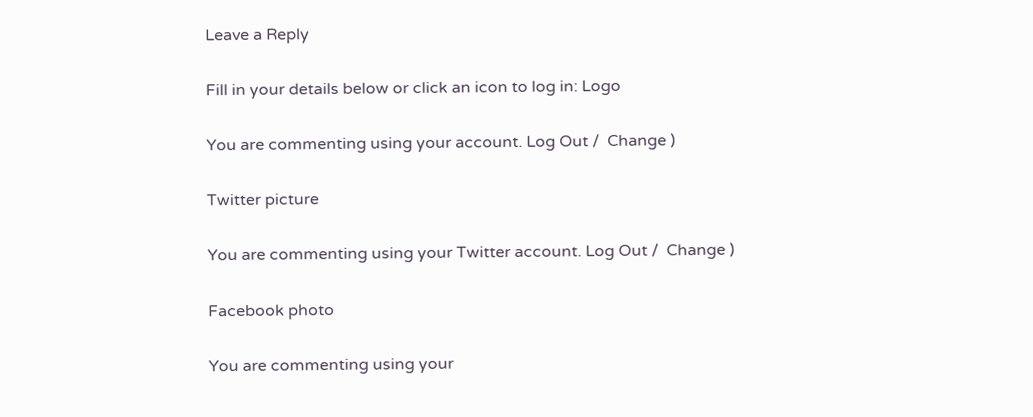Leave a Reply

Fill in your details below or click an icon to log in: Logo

You are commenting using your account. Log Out /  Change )

Twitter picture

You are commenting using your Twitter account. Log Out /  Change )

Facebook photo

You are commenting using your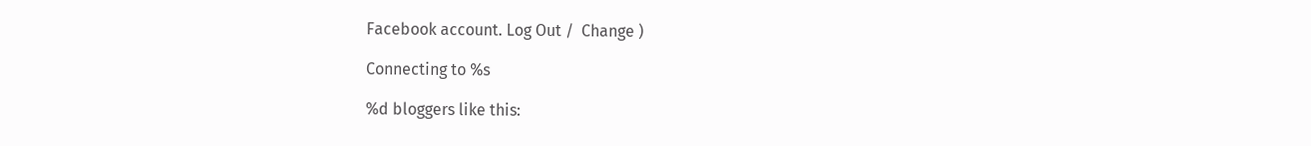Facebook account. Log Out /  Change )

Connecting to %s

%d bloggers like this: